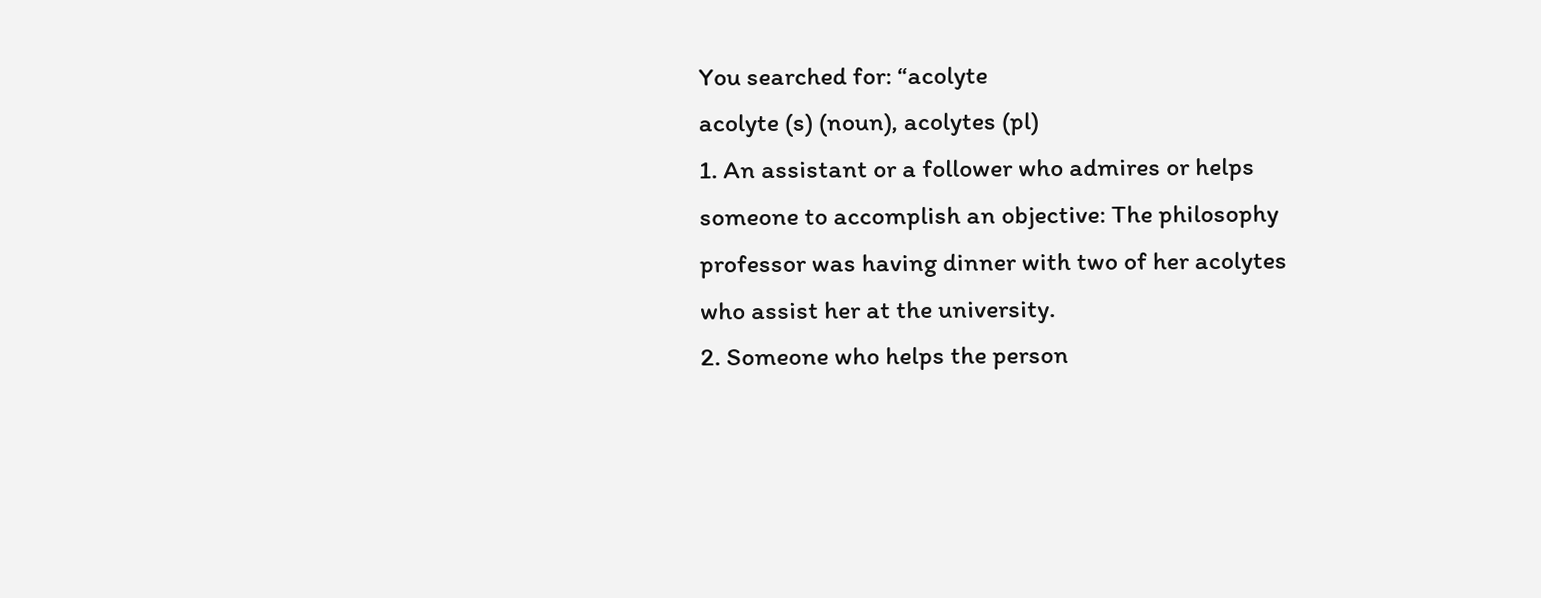You searched for: “acolyte
acolyte (s) (noun), acolytes (pl)
1. An assistant or a follower who admires or helps someone to accomplish an objective: The philosophy professor was having dinner with two of her acolytes who assist her at the university.
2. Someone who helps the person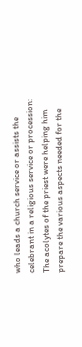who leads a church service or assists the celebrant in a religious service or procession: The acolytes of the priest were helping him prepare the various aspects needed for the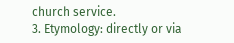church service.
3. Etymology: directly or via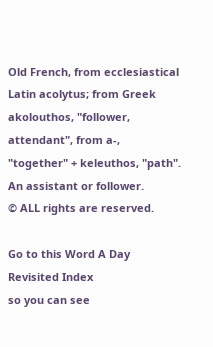Old French, from ecclesiastical Latin acolytus; from Greek akolouthos, "follower, attendant", from a-, "together" + keleuthos, "path".
An assistant or follower.
© ALL rights are reserved.

Go to this Word A Day Revisited Index
so you can see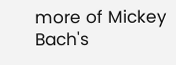more of Mickey Bach's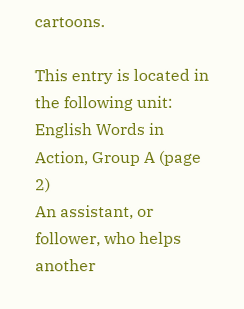cartoons.

This entry is located in the following unit: English Words in Action, Group A (page 2)
An assistant, or follower, who helps another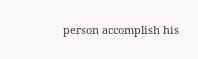person accomplish his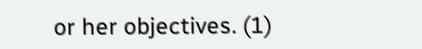or her objectives. (1)